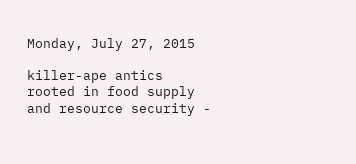Monday, July 27, 2015

killer-ape antics rooted in food supply and resource security -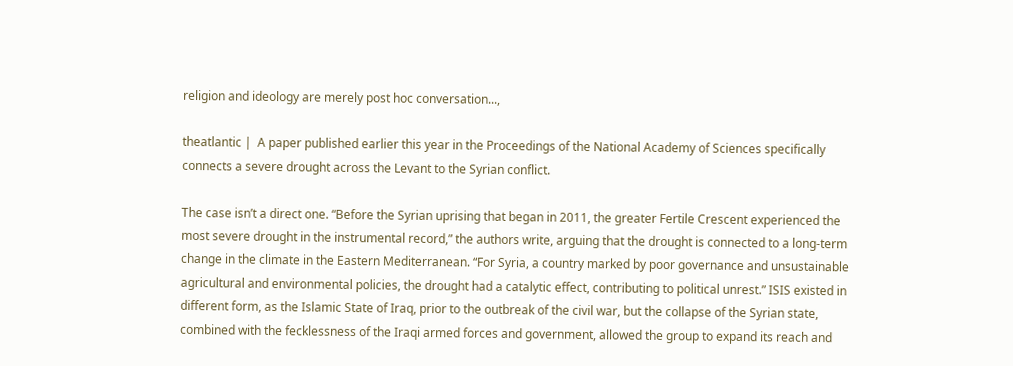religion and ideology are merely post hoc conversation...,

theatlantic |  A paper published earlier this year in the Proceedings of the National Academy of Sciences specifically connects a severe drought across the Levant to the Syrian conflict.

The case isn’t a direct one. “Before the Syrian uprising that began in 2011, the greater Fertile Crescent experienced the most severe drought in the instrumental record,” the authors write, arguing that the drought is connected to a long-term change in the climate in the Eastern Mediterranean. “For Syria, a country marked by poor governance and unsustainable agricultural and environmental policies, the drought had a catalytic effect, contributing to political unrest.” ISIS existed in different form, as the Islamic State of Iraq, prior to the outbreak of the civil war, but the collapse of the Syrian state, combined with the fecklessness of the Iraqi armed forces and government, allowed the group to expand its reach and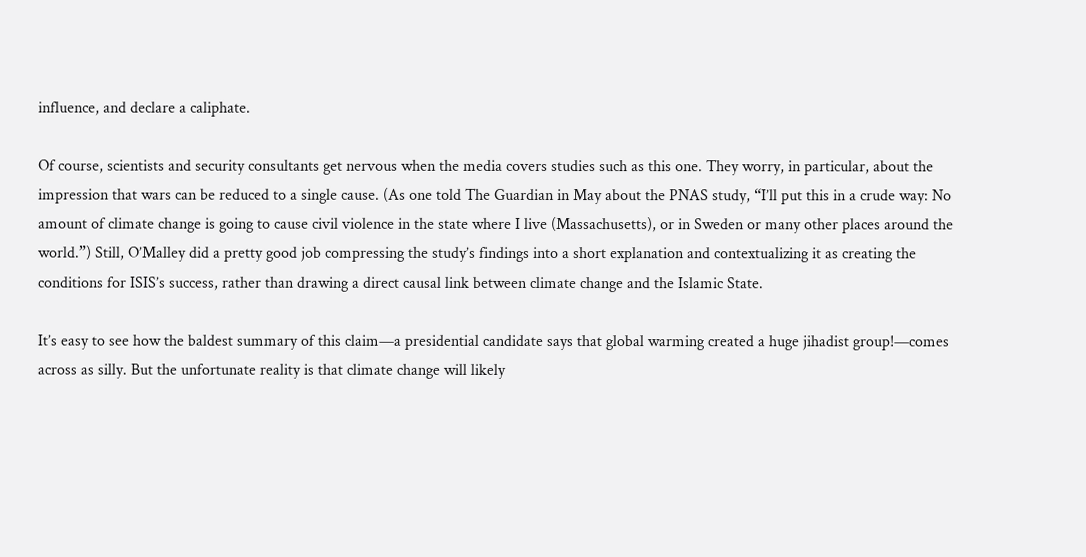influence, and declare a caliphate.

Of course, scientists and security consultants get nervous when the media covers studies such as this one. They worry, in particular, about the impression that wars can be reduced to a single cause. (As one told The Guardian in May about the PNAS study, “I’ll put this in a crude way: No amount of climate change is going to cause civil violence in the state where I live (Massachusetts), or in Sweden or many other places around the world.”) Still, O’Malley did a pretty good job compressing the study’s findings into a short explanation and contextualizing it as creating the conditions for ISIS’s success, rather than drawing a direct causal link between climate change and the Islamic State.

It’s easy to see how the baldest summary of this claim—a presidential candidate says that global warming created a huge jihadist group!—comes across as silly. But the unfortunate reality is that climate change will likely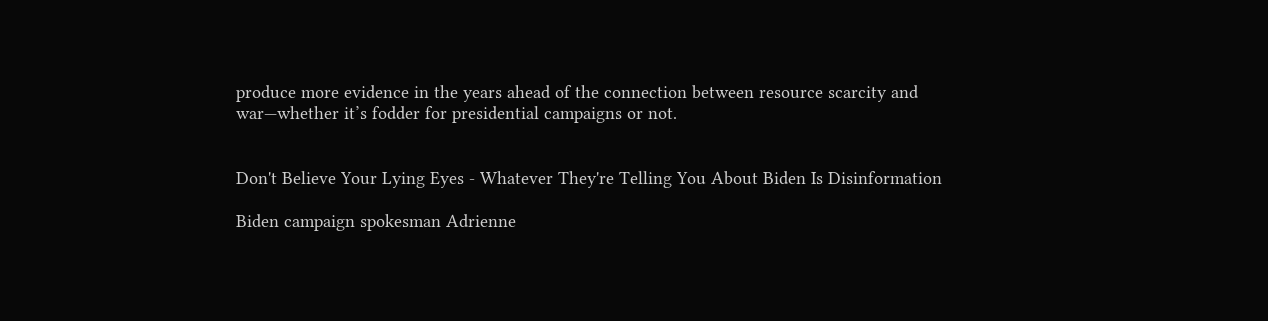produce more evidence in the years ahead of the connection between resource scarcity and war—whether it’s fodder for presidential campaigns or not.


Don't Believe Your Lying Eyes - Whatever They're Telling You About Biden Is Disinformation

Biden campaign spokesman Adrienne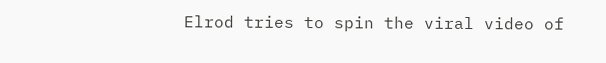Elrod tries to spin the viral video of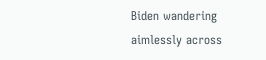Biden wandering aimlessly across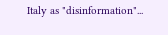Italy as "disinformation"...